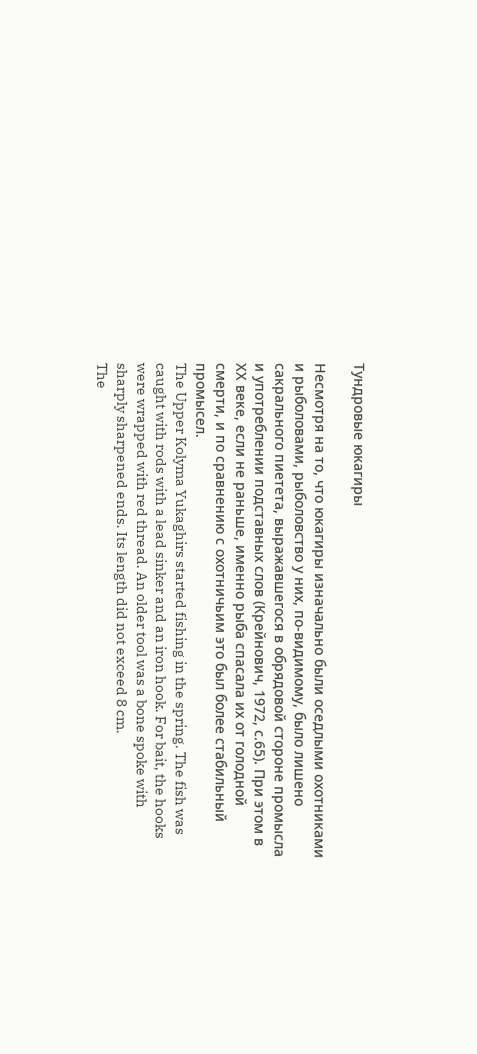Тундровые юкагиры

Несмотря на то, что юкагиры изначально были оседлыми охотниками и рыболовами, рыболовство у них, по-видимому, было лишено сакрального пиетета, выражавшегося в обрядовой стороне промысла и употреблении подставных слов (Крейнович, 1972, с.65). При этом в ХХ веке, если не раньше, именно рыба спасала их от голодной смерти, и по сравнению с охотничьим это был более стабильный промысел.
The Upper Kolyma Yukaghirs started fishing in the spring. The fish was caught with rods with a lead sinker and an iron hook. For bait, the hooks were wrapped with red thread. An older tool was a bone spoke with sharply sharpened ends. Its length did not exceed 8 cm.
The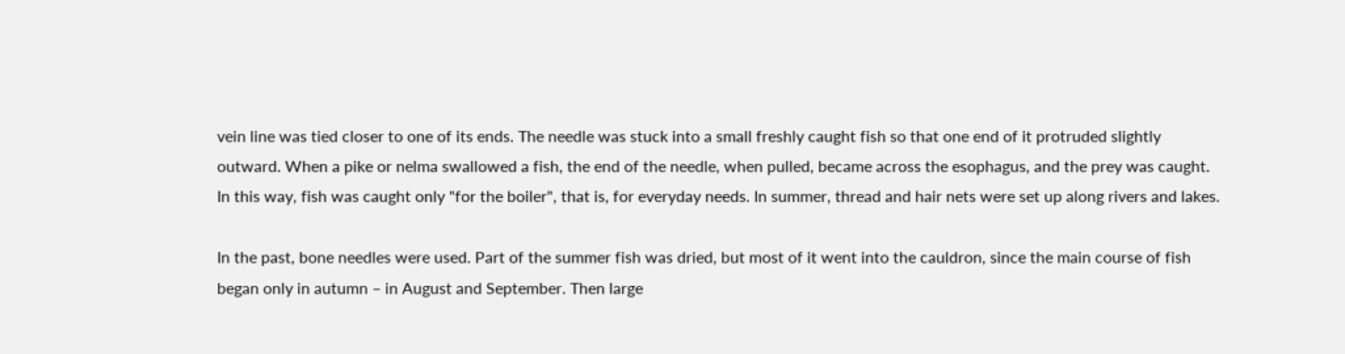vein line was tied closer to one of its ends. The needle was stuck into a small freshly caught fish so that one end of it protruded slightly outward. When a pike or nelma swallowed a fish, the end of the needle, when pulled, became across the esophagus, and the prey was caught. In this way, fish was caught only "for the boiler", that is, for everyday needs. In summer, thread and hair nets were set up along rivers and lakes.

In the past, bone needles were used. Part of the summer fish was dried, but most of it went into the cauldron, since the main course of fish began only in autumn – in August and September. Then large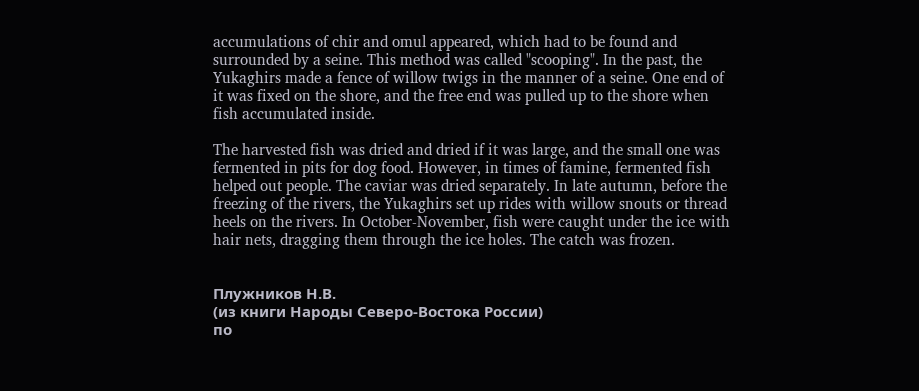accumulations of chir and omul appeared, which had to be found and surrounded by a seine. This method was called "scooping". In the past, the Yukaghirs made a fence of willow twigs in the manner of a seine. One end of it was fixed on the shore, and the free end was pulled up to the shore when fish accumulated inside.

The harvested fish was dried and dried if it was large, and the small one was fermented in pits for dog food. However, in times of famine, fermented fish helped out people. The caviar was dried separately. In late autumn, before the freezing of the rivers, the Yukaghirs set up rides with willow snouts or thread heels on the rivers. In October-November, fish were caught under the ice with hair nets, dragging them through the ice holes. The catch was frozen.


Плужников Н.В.
(из книги Народы Северо-Востока России)
по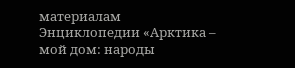материалам Энциклопедии «Арктика – мой дом: народы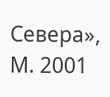Севера», М. 2001